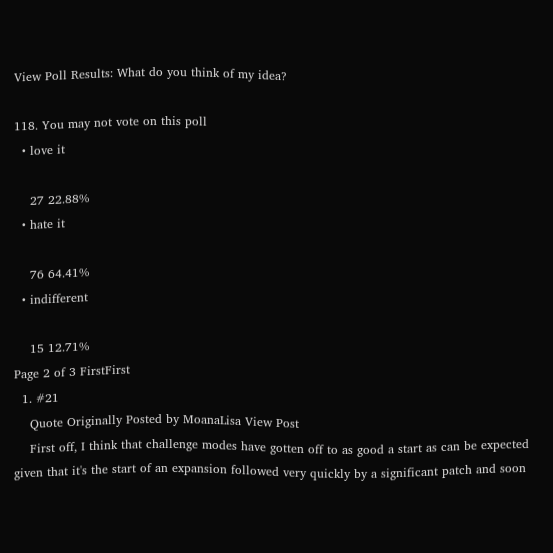View Poll Results: What do you think of my idea?

118. You may not vote on this poll
  • love it

    27 22.88%
  • hate it

    76 64.41%
  • indifferent

    15 12.71%
Page 2 of 3 FirstFirst
  1. #21
    Quote Originally Posted by MoanaLisa View Post
    First off, I think that challenge modes have gotten off to as good a start as can be expected given that it's the start of an expansion followed very quickly by a significant patch and soon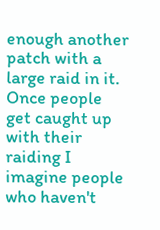enough another patch with a large raid in it. Once people get caught up with their raiding I imagine people who haven't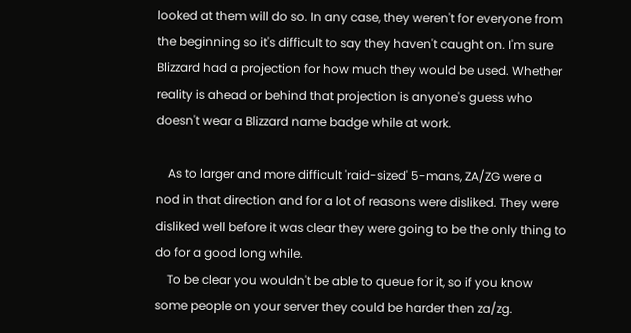looked at them will do so. In any case, they weren't for everyone from the beginning so it's difficult to say they haven't caught on. I'm sure Blizzard had a projection for how much they would be used. Whether reality is ahead or behind that projection is anyone's guess who doesn't wear a Blizzard name badge while at work.

    As to larger and more difficult 'raid-sized' 5-mans, ZA/ZG were a nod in that direction and for a lot of reasons were disliked. They were disliked well before it was clear they were going to be the only thing to do for a good long while.
    To be clear you wouldn't be able to queue for it, so if you know some people on your server they could be harder then za/zg.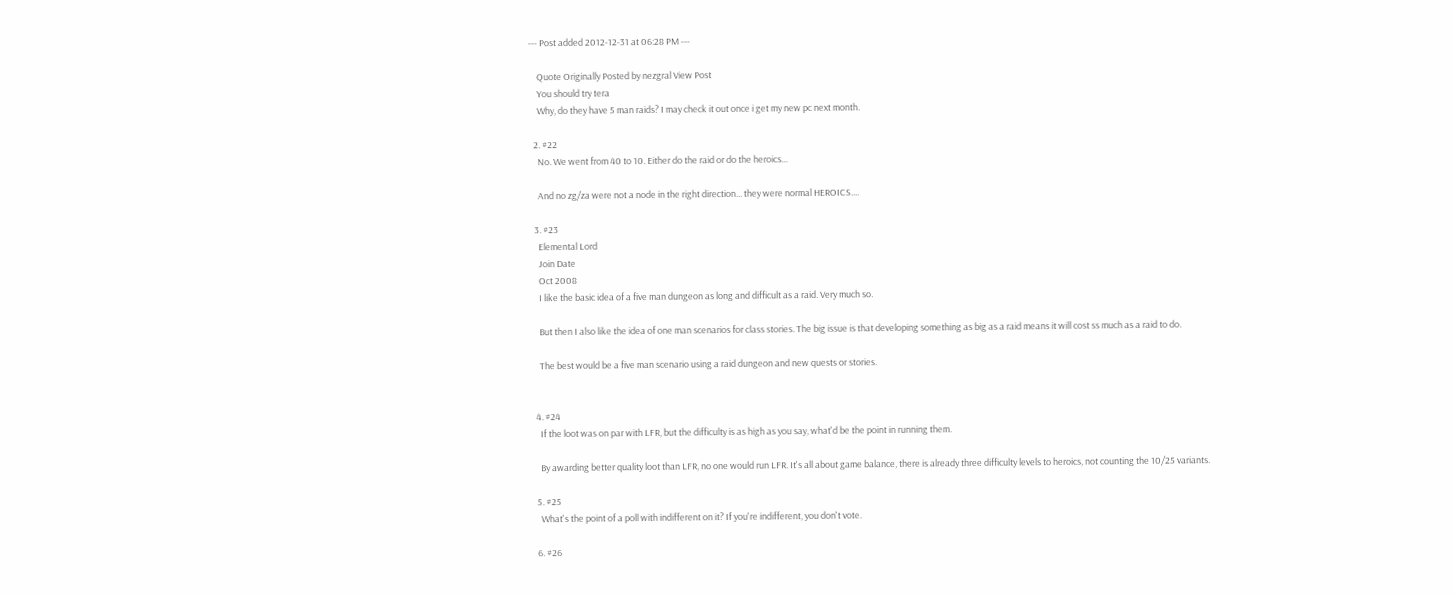--- Post added 2012-12-31 at 06:28 PM ---

    Quote Originally Posted by nezgral View Post
    You should try tera
    Why, do they have 5 man raids? I may check it out once i get my new pc next month.

  2. #22
    No. We went from 40 to 10. Either do the raid or do the heroics...

    And no zg/za were not a node in the right direction... they were normal HEROICS....

  3. #23
    Elemental Lord
    Join Date
    Oct 2008
    I like the basic idea of a five man dungeon as long and difficult as a raid. Very much so.

    But then I also like the idea of one man scenarios for class stories. The big issue is that developing something as big as a raid means it will cost ss much as a raid to do.

    The best would be a five man scenario using a raid dungeon and new quests or stories.


  4. #24
    If the loot was on par with LFR, but the difficulty is as high as you say, what'd be the point in running them.

    By awarding better quality loot than LFR, no one would run LFR. It's all about game balance, there is already three difficulty levels to heroics, not counting the 10/25 variants.

  5. #25
    What's the point of a poll with indifferent on it? If you're indifferent, you don't vote.

  6. #26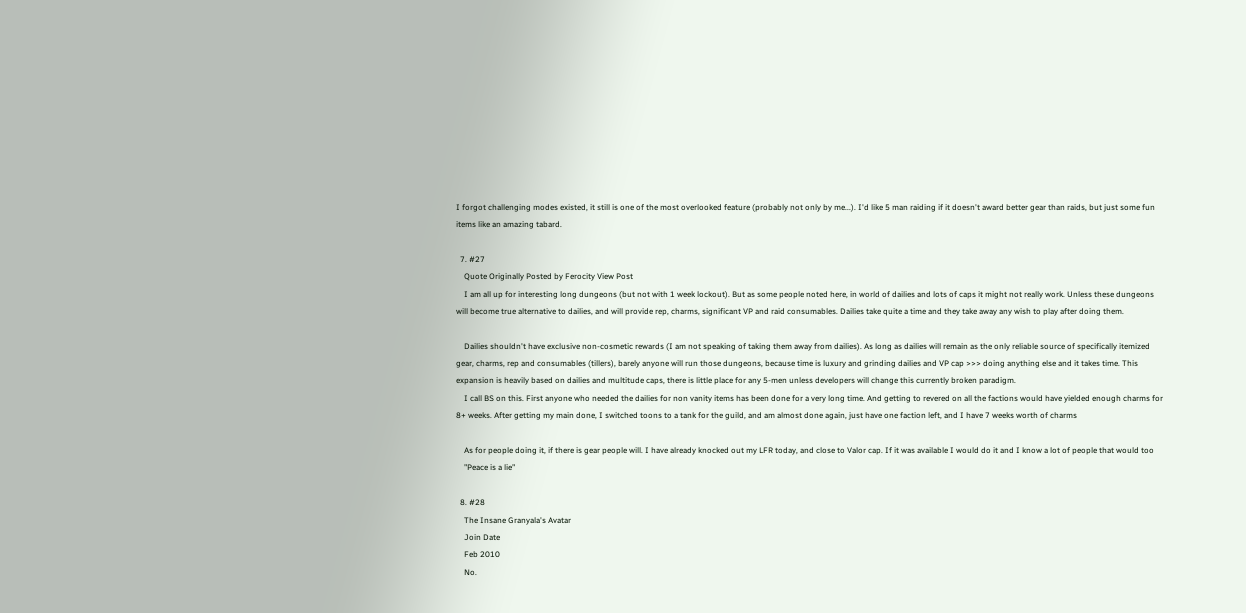I forgot challenging modes existed, it still is one of the most overlooked feature (probably not only by me...). I'd like 5 man raiding if it doesn't award better gear than raids, but just some fun items like an amazing tabard.

  7. #27
    Quote Originally Posted by Ferocity View Post
    I am all up for interesting long dungeons (but not with 1 week lockout). But as some people noted here, in world of dailies and lots of caps it might not really work. Unless these dungeons will become true alternative to dailies, and will provide rep, charms, significant VP and raid consumables. Dailies take quite a time and they take away any wish to play after doing them.

    Dailies shouldn't have exclusive non-cosmetic rewards (I am not speaking of taking them away from dailies). As long as dailies will remain as the only reliable source of specifically itemized gear, charms, rep and consumables (tillers), barely anyone will run those dungeons, because time is luxury and grinding dailies and VP cap >>> doing anything else and it takes time. This expansion is heavily based on dailies and multitude caps, there is little place for any 5-men unless developers will change this currently broken paradigm.
    I call BS on this. First anyone who needed the dailies for non vanity items has been done for a very long time. And getting to revered on all the factions would have yielded enough charms for 8+ weeks. After getting my main done, I switched toons to a tank for the guild, and am almost done again, just have one faction left, and I have 7 weeks worth of charms

    As for people doing it, if there is gear people will. I have already knocked out my LFR today, and close to Valor cap. If it was available I would do it and I know a lot of people that would too
    "Peace is a lie"

  8. #28
    The Insane Granyala's Avatar
    Join Date
    Feb 2010
    No.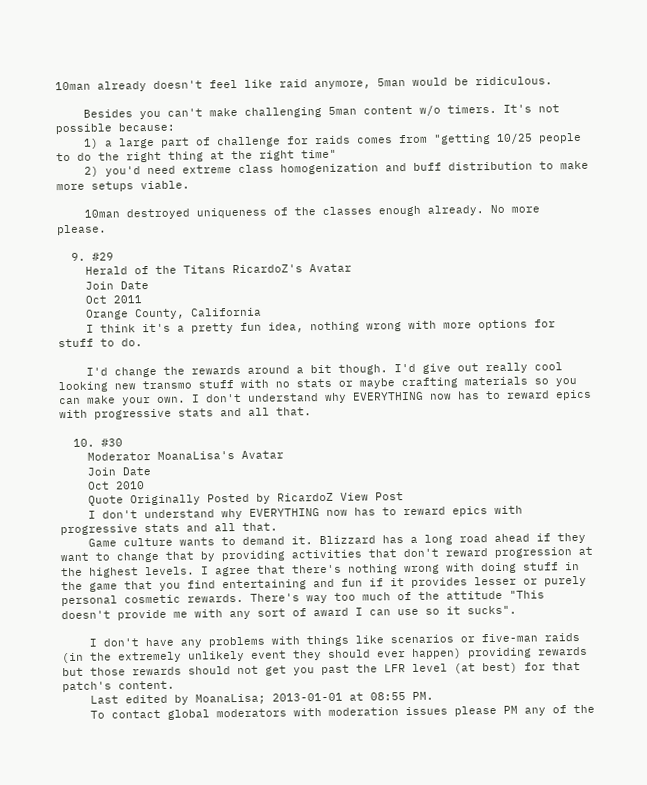10man already doesn't feel like raid anymore, 5man would be ridiculous.

    Besides you can't make challenging 5man content w/o timers. It's not possible because:
    1) a large part of challenge for raids comes from "getting 10/25 people to do the right thing at the right time"
    2) you'd need extreme class homogenization and buff distribution to make more setups viable.

    10man destroyed uniqueness of the classes enough already. No more please.

  9. #29
    Herald of the Titans RicardoZ's Avatar
    Join Date
    Oct 2011
    Orange County, California
    I think it's a pretty fun idea, nothing wrong with more options for stuff to do.

    I'd change the rewards around a bit though. I'd give out really cool looking new transmo stuff with no stats or maybe crafting materials so you can make your own. I don't understand why EVERYTHING now has to reward epics with progressive stats and all that.

  10. #30
    Moderator MoanaLisa's Avatar
    Join Date
    Oct 2010
    Quote Originally Posted by RicardoZ View Post
    I don't understand why EVERYTHING now has to reward epics with progressive stats and all that.
    Game culture wants to demand it. Blizzard has a long road ahead if they want to change that by providing activities that don't reward progression at the highest levels. I agree that there's nothing wrong with doing stuff in the game that you find entertaining and fun if it provides lesser or purely personal cosmetic rewards. There's way too much of the attitude "This doesn't provide me with any sort of award I can use so it sucks".

    I don't have any problems with things like scenarios or five-man raids (in the extremely unlikely event they should ever happen) providing rewards but those rewards should not get you past the LFR level (at best) for that patch's content.
    Last edited by MoanaLisa; 2013-01-01 at 08:55 PM.
    To contact global moderators with moderation issues please PM any of the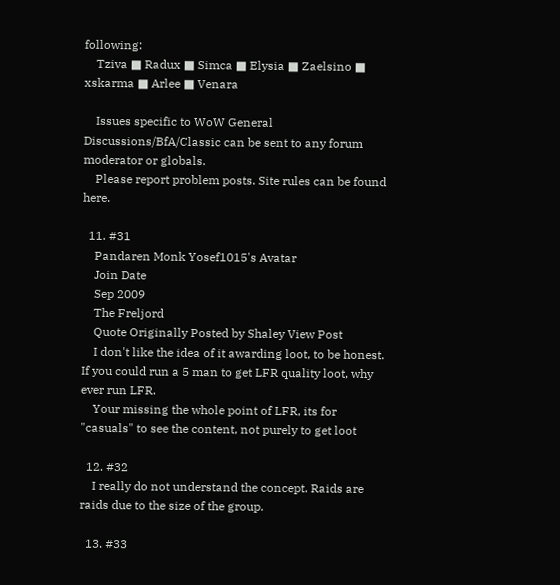following:
    Tziva ■ Radux ■ Simca ■ Elysia ■ Zaelsino ■ xskarma ■ Arlee ■ Venara

    Issues specific to WoW General Discussions/BfA/Classic can be sent to any forum moderator or globals.
    Please report problem posts. Site rules can be found here.

  11. #31
    Pandaren Monk Yosef1015's Avatar
    Join Date
    Sep 2009
    The Freljord
    Quote Originally Posted by Shaley View Post
    I don't like the idea of it awarding loot, to be honest. If you could run a 5 man to get LFR quality loot, why ever run LFR.
    Your missing the whole point of LFR, its for "casuals" to see the content, not purely to get loot

  12. #32
    I really do not understand the concept. Raids are raids due to the size of the group.

  13. #33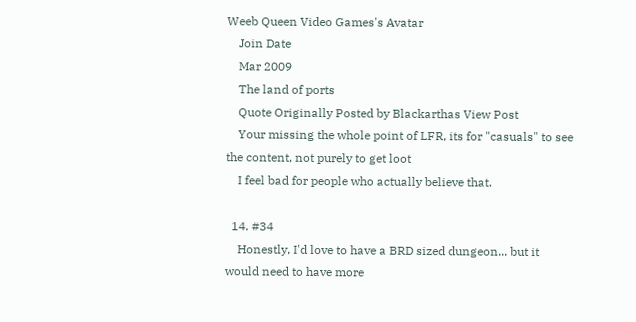Weeb Queen Video Games's Avatar
    Join Date
    Mar 2009
    The land of ports
    Quote Originally Posted by Blackarthas View Post
    Your missing the whole point of LFR, its for "casuals" to see the content, not purely to get loot
    I feel bad for people who actually believe that.

  14. #34
    Honestly, I'd love to have a BRD sized dungeon... but it would need to have more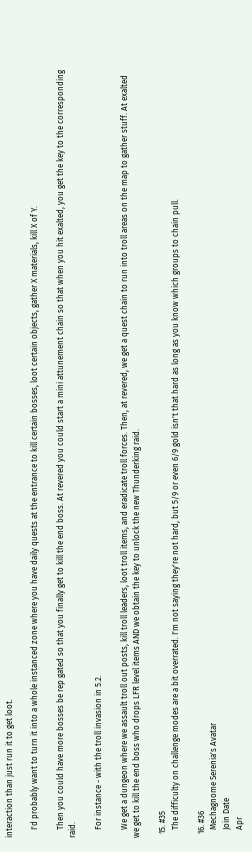interaction than just run it to get loot.

    I'd probably want to turn it into a whole instanced zone where you have daily quests at the entrance to kill certain bosses, loot certain objects, gather X materials, kill X of Y.

    Then you could have more bosses be rep gated so that you finally get to kill the end boss. At revered you could start a mini attunement chain so that when you hit exalted, you get the key to the corresponding raid.

    For instance - with the troll invasion in 5.2.

    We get a dungeon where we assault troll out posts, kill troll leaders, loot troll items, and eradicate troll forces. Then, at revered, we get a quest chain to run into troll areas on the map to gather stuff. At exalted we get to kill the end boss who drops LFR level items AND we obtain the key to unlock the new Thunderking raid.

  15. #35
    The difficulty on challenge modes are a bit overrated. I'm not saying they're not hard, but 5/9 or even 6/9 gold isn't that hard as long as you know which groups to chain pull.

  16. #36
    Mechagnome Serenia's Avatar
    Join Date
    Apr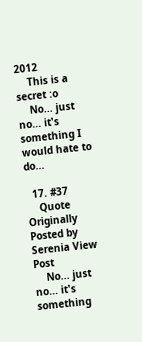2012
    This is a secret :o
    No... just no... it's something I would hate to do...

  17. #37
    Quote Originally Posted by Serenia View Post
    No... just no... it's something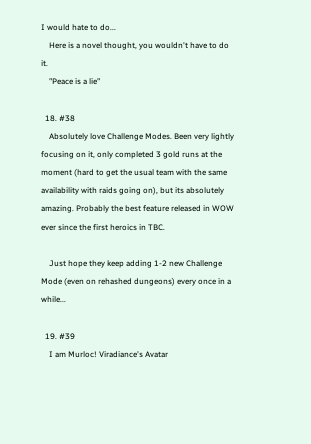I would hate to do...
    Here is a novel thought, you wouldn't have to do it.
    "Peace is a lie"

  18. #38
    Absolutely love Challenge Modes. Been very lightly focusing on it, only completed 3 gold runs at the moment (hard to get the usual team with the same availability with raids going on), but its absolutely amazing. Probably the best feature released in WOW ever since the first heroics in TBC.

    Just hope they keep adding 1-2 new Challenge Mode (even on rehashed dungeons) every once in a while...

  19. #39
    I am Murloc! Viradiance's Avatar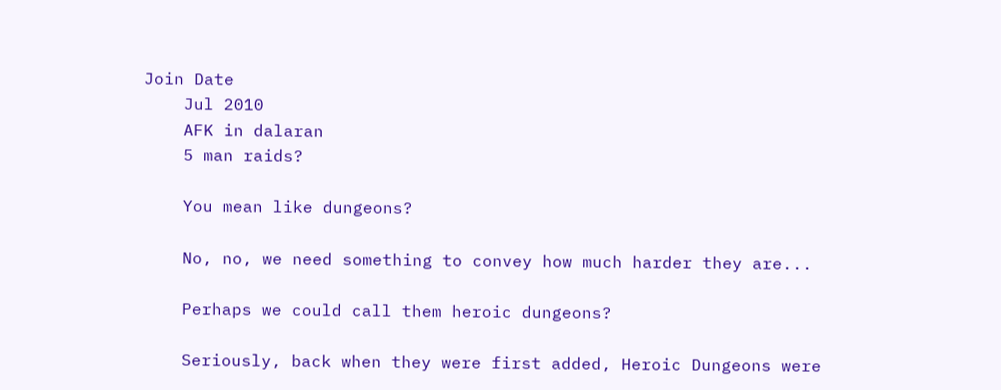Join Date
    Jul 2010
    AFK in dalaran
    5 man raids?

    You mean like dungeons?

    No, no, we need something to convey how much harder they are...

    Perhaps we could call them heroic dungeons?

    Seriously, back when they were first added, Heroic Dungeons were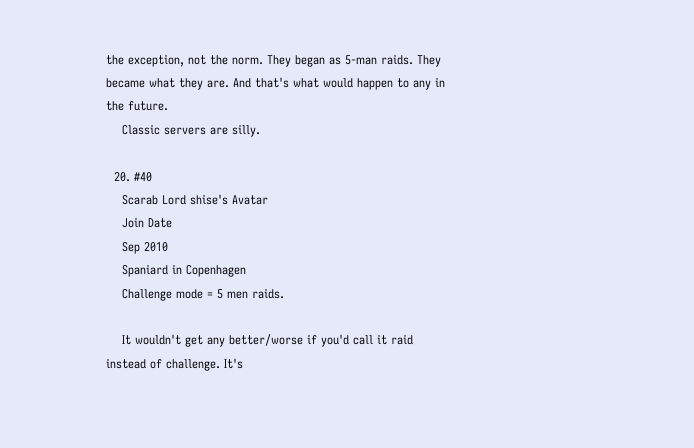the exception, not the norm. They began as 5-man raids. They became what they are. And that's what would happen to any in the future.
    Classic servers are silly.

  20. #40
    Scarab Lord shise's Avatar
    Join Date
    Sep 2010
    Spaniard in Copenhagen
    Challenge mode = 5 men raids.

    It wouldn't get any better/worse if you'd call it raid instead of challenge. It's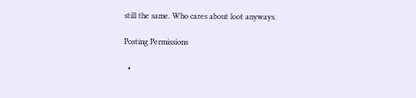still the same. Who cares about loot anyways.

Posting Permissions

  •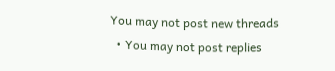You may not post new threads
  • You may not post replies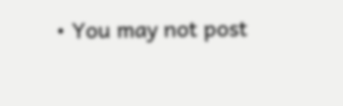• You may not post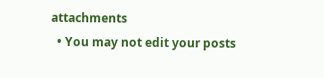attachments
  • You may not edit your posts